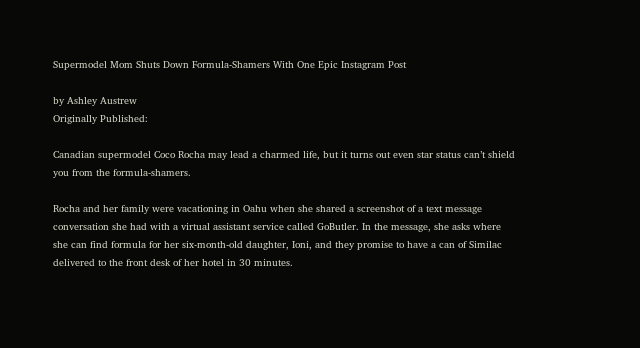Supermodel Mom Shuts Down Formula-Shamers With One Epic Instagram Post

by Ashley Austrew
Originally Published:

Canadian supermodel Coco Rocha may lead a charmed life, but it turns out even star status can’t shield you from the formula-shamers.

Rocha and her family were vacationing in Oahu when she shared a screenshot of a text message conversation she had with a virtual assistant service called GoButler. In the message, she asks where she can find formula for her six-month-old daughter, Ioni, and they promise to have a can of Similac delivered to the front desk of her hotel in 30 minutes.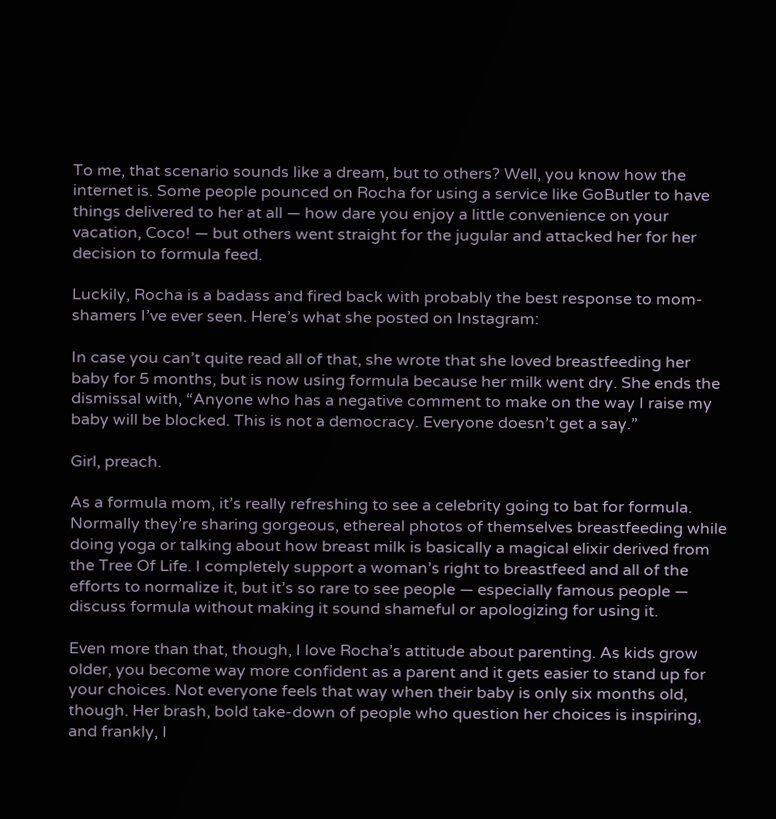To me, that scenario sounds like a dream, but to others? Well, you know how the internet is. Some people pounced on Rocha for using a service like GoButler to have things delivered to her at all — how dare you enjoy a little convenience on your vacation, Coco! — but others went straight for the jugular and attacked her for her decision to formula feed.

Luckily, Rocha is a badass and fired back with probably the best response to mom-shamers I’ve ever seen. Here’s what she posted on Instagram:

In case you can’t quite read all of that, she wrote that she loved breastfeeding her baby for 5 months, but is now using formula because her milk went dry. She ends the dismissal with, “Anyone who has a negative comment to make on the way I raise my baby will be blocked. This is not a democracy. Everyone doesn’t get a say.”

Girl, preach.

As a formula mom, it’s really refreshing to see a celebrity going to bat for formula. Normally they’re sharing gorgeous, ethereal photos of themselves breastfeeding while doing yoga or talking about how breast milk is basically a magical elixir derived from the Tree Of Life. I completely support a woman’s right to breastfeed and all of the efforts to normalize it, but it’s so rare to see people — especially famous people — discuss formula without making it sound shameful or apologizing for using it.

Even more than that, though, I love Rocha’s attitude about parenting. As kids grow older, you become way more confident as a parent and it gets easier to stand up for your choices. Not everyone feels that way when their baby is only six months old, though. Her brash, bold take-down of people who question her choices is inspiring, and frankly, I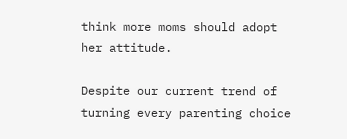think more moms should adopt her attitude.

Despite our current trend of turning every parenting choice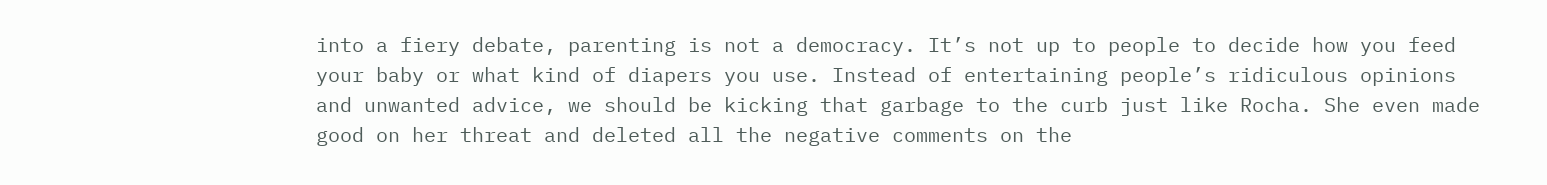into a fiery debate, parenting is not a democracy. It’s not up to people to decide how you feed your baby or what kind of diapers you use. Instead of entertaining people’s ridiculous opinions and unwanted advice, we should be kicking that garbage to the curb just like Rocha. She even made good on her threat and deleted all the negative comments on the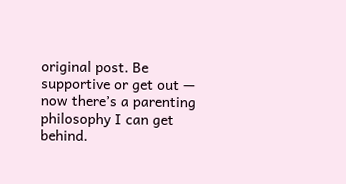original post. Be supportive or get out — now there’s a parenting philosophy I can get behind.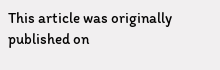This article was originally published on